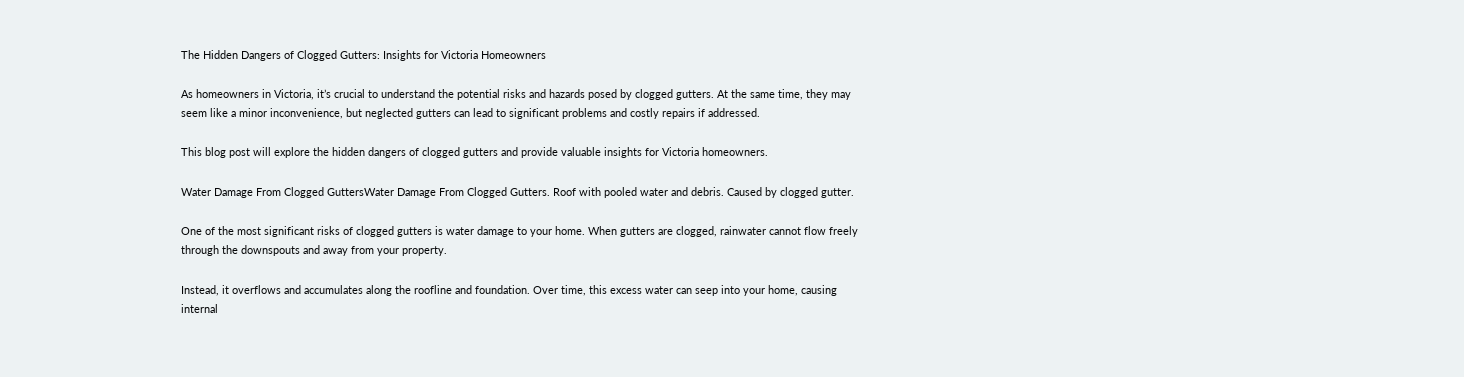The Hidden Dangers of Clogged Gutters: Insights for Victoria Homeowners

As homeowners in Victoria, it’s crucial to understand the potential risks and hazards posed by clogged gutters. At the same time, they may seem like a minor inconvenience, but neglected gutters can lead to significant problems and costly repairs if addressed.

This blog post will explore the hidden dangers of clogged gutters and provide valuable insights for Victoria homeowners.

Water Damage From Clogged GuttersWater Damage From Clogged Gutters. Roof with pooled water and debris. Caused by clogged gutter.

One of the most significant risks of clogged gutters is water damage to your home. When gutters are clogged, rainwater cannot flow freely through the downspouts and away from your property.

Instead, it overflows and accumulates along the roofline and foundation. Over time, this excess water can seep into your home, causing internal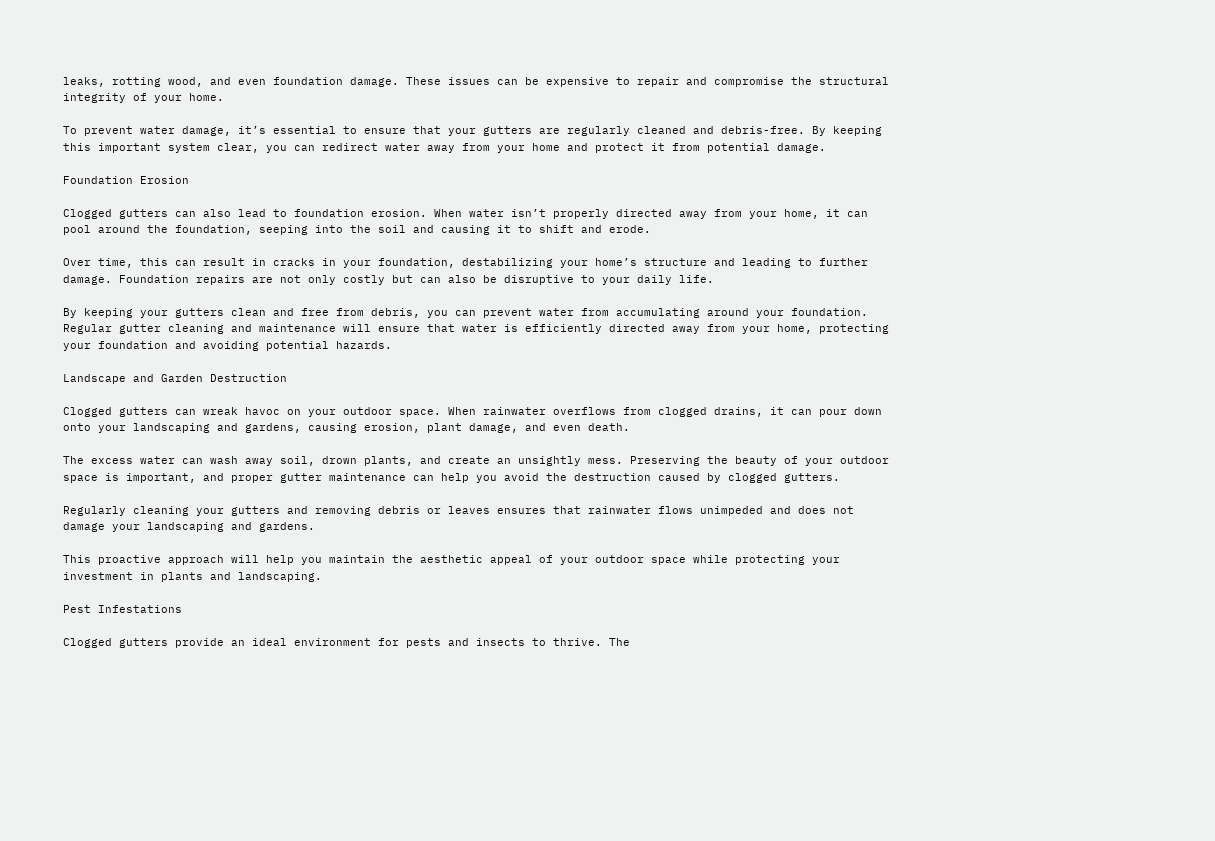leaks, rotting wood, and even foundation damage. These issues can be expensive to repair and compromise the structural integrity of your home.

To prevent water damage, it’s essential to ensure that your gutters are regularly cleaned and debris-free. By keeping this important system clear, you can redirect water away from your home and protect it from potential damage.

Foundation Erosion

Clogged gutters can also lead to foundation erosion. When water isn’t properly directed away from your home, it can pool around the foundation, seeping into the soil and causing it to shift and erode.

Over time, this can result in cracks in your foundation, destabilizing your home’s structure and leading to further damage. Foundation repairs are not only costly but can also be disruptive to your daily life.

By keeping your gutters clean and free from debris, you can prevent water from accumulating around your foundation. Regular gutter cleaning and maintenance will ensure that water is efficiently directed away from your home, protecting your foundation and avoiding potential hazards.

Landscape and Garden Destruction

Clogged gutters can wreak havoc on your outdoor space. When rainwater overflows from clogged drains, it can pour down onto your landscaping and gardens, causing erosion, plant damage, and even death.

The excess water can wash away soil, drown plants, and create an unsightly mess. Preserving the beauty of your outdoor space is important, and proper gutter maintenance can help you avoid the destruction caused by clogged gutters.

Regularly cleaning your gutters and removing debris or leaves ensures that rainwater flows unimpeded and does not damage your landscaping and gardens.

This proactive approach will help you maintain the aesthetic appeal of your outdoor space while protecting your investment in plants and landscaping.

Pest Infestations

Clogged gutters provide an ideal environment for pests and insects to thrive. The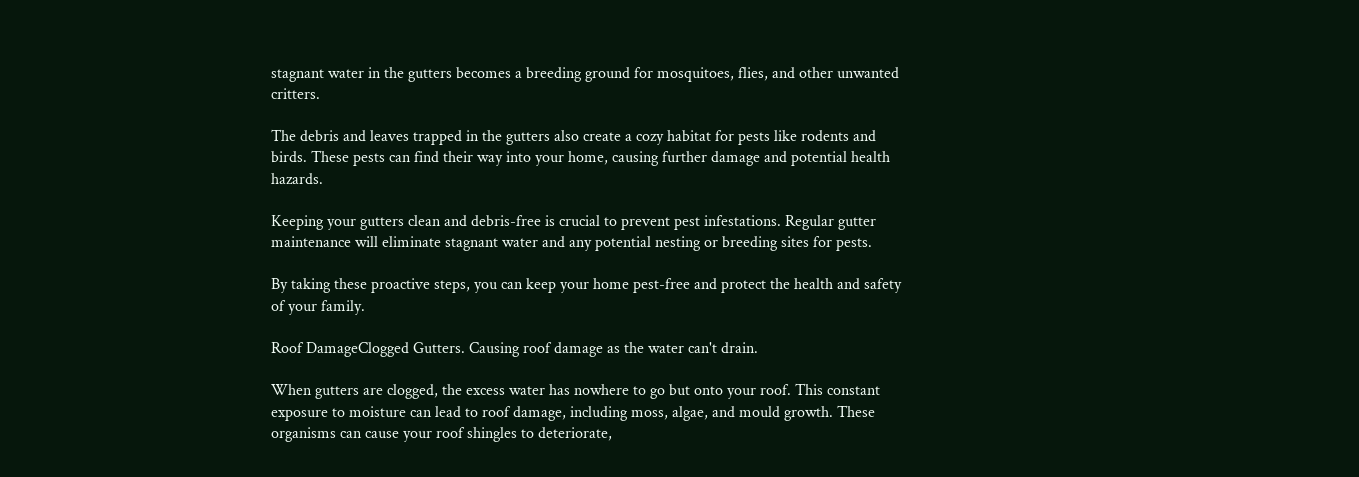stagnant water in the gutters becomes a breeding ground for mosquitoes, flies, and other unwanted critters.

The debris and leaves trapped in the gutters also create a cozy habitat for pests like rodents and birds. These pests can find their way into your home, causing further damage and potential health hazards.

Keeping your gutters clean and debris-free is crucial to prevent pest infestations. Regular gutter maintenance will eliminate stagnant water and any potential nesting or breeding sites for pests.

By taking these proactive steps, you can keep your home pest-free and protect the health and safety of your family.

Roof DamageClogged Gutters. Causing roof damage as the water can't drain.

When gutters are clogged, the excess water has nowhere to go but onto your roof. This constant exposure to moisture can lead to roof damage, including moss, algae, and mould growth. These organisms can cause your roof shingles to deteriorate,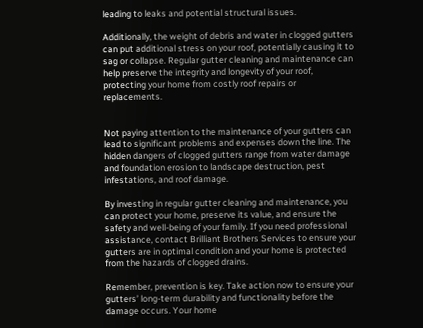leading to leaks and potential structural issues.

Additionally, the weight of debris and water in clogged gutters can put additional stress on your roof, potentially causing it to sag or collapse. Regular gutter cleaning and maintenance can help preserve the integrity and longevity of your roof, protecting your home from costly roof repairs or replacements.


Not paying attention to the maintenance of your gutters can lead to significant problems and expenses down the line. The hidden dangers of clogged gutters range from water damage and foundation erosion to landscape destruction, pest infestations, and roof damage.

By investing in regular gutter cleaning and maintenance, you can protect your home, preserve its value, and ensure the safety and well-being of your family. If you need professional assistance, contact Brilliant Brothers Services to ensure your gutters are in optimal condition and your home is protected from the hazards of clogged drains.

Remember, prevention is key. Take action now to ensure your gutters’ long-term durability and functionality before the damage occurs. Your home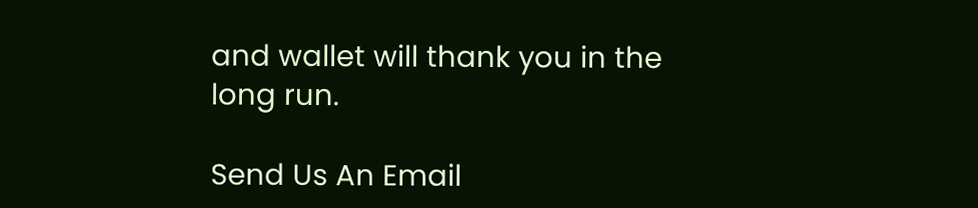and wallet will thank you in the long run.

Send Us An Email